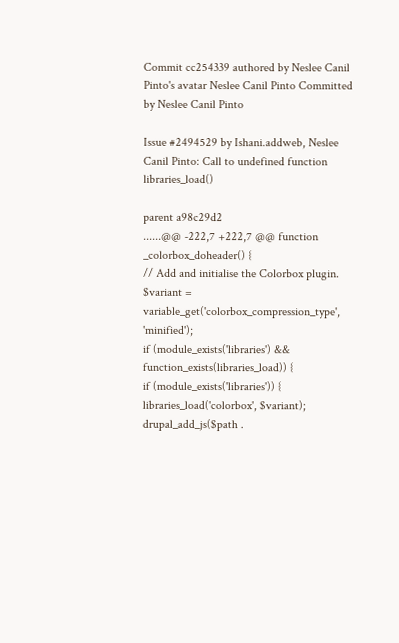Commit cc254339 authored by Neslee Canil Pinto's avatar Neslee Canil Pinto Committed by Neslee Canil Pinto

Issue #2494529 by Ishani.addweb, Neslee Canil Pinto: Call to undefined function libraries_load()

parent a98c29d2
......@@ -222,7 +222,7 @@ function _colorbox_doheader() {
// Add and initialise the Colorbox plugin.
$variant = variable_get('colorbox_compression_type', 'minified');
if (module_exists('libraries') && function_exists(libraries_load)) {
if (module_exists('libraries')) {
libraries_load('colorbox', $variant);
drupal_add_js($path .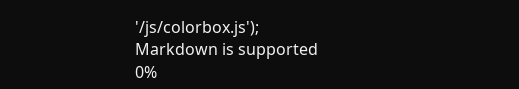'/js/colorbox.js');
Markdown is supported
0%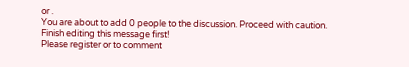or .
You are about to add 0 people to the discussion. Proceed with caution.
Finish editing this message first!
Please register or to comment